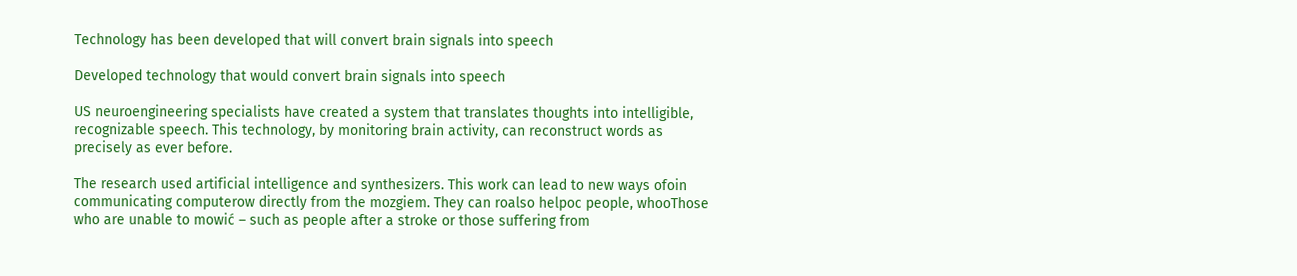Technology has been developed that will convert brain signals into speech

Developed technology that would convert brain signals into speech

US neuroengineering specialists have created a system that translates thoughts into intelligible, recognizable speech. This technology, by monitoring brain activity, can reconstruct words as precisely as ever before.

The research used artificial intelligence and synthesizers. This work can lead to new ways ofoin communicating computerow directly from the mozgiem. They can roalso helpoc people, whooThose who are unable to mowić – such as people after a stroke or those suffering from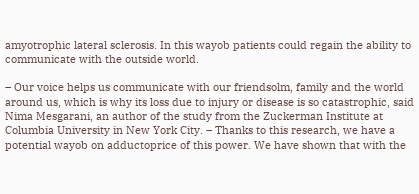amyotrophic lateral sclerosis. In this wayob patients could regain the ability to communicate with the outside world.

– Our voice helps us communicate with our friendsolm, family and the world around us, which is why its loss due to injury or disease is so catastrophic, said Nima Mesgarani, an author of the study from the Zuckerman Institute at Columbia University in New York City. – Thanks to this research, we have a potential wayob on adductoprice of this power. We have shown that with the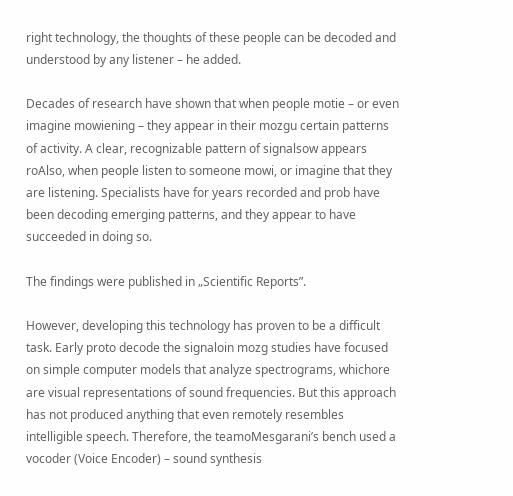right technology, the thoughts of these people can be decoded and understood by any listener – he added.

Decades of research have shown that when people motie – or even imagine mowiening – they appear in their mozgu certain patterns of activity. A clear, recognizable pattern of signalsow appears roAlso, when people listen to someone mowi, or imagine that they are listening. Specialists have for years recorded and prob have been decoding emerging patterns, and they appear to have succeeded in doing so.

The findings were published in „Scientific Reports”.

However, developing this technology has proven to be a difficult task. Early proto decode the signaloin mozg studies have focused on simple computer models that analyze spectrograms, whichore are visual representations of sound frequencies. But this approach has not produced anything that even remotely resembles intelligible speech. Therefore, the teamoMesgarani’s bench used a vocoder (Voice Encoder) – sound synthesis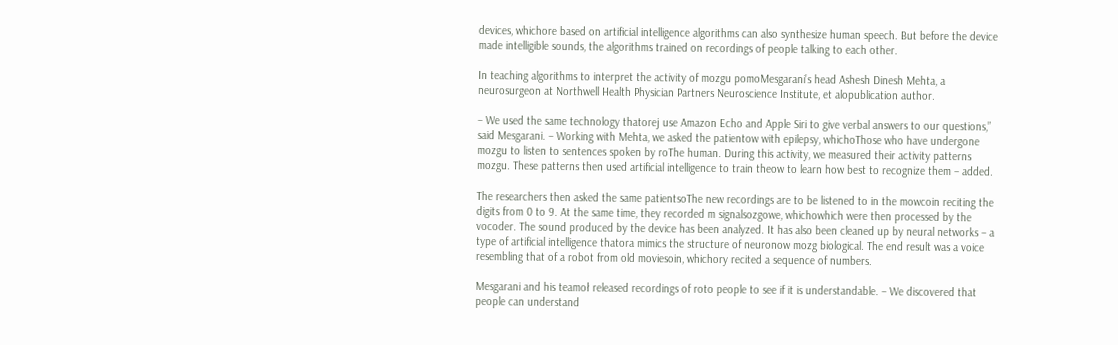devices, whichore based on artificial intelligence algorithms can also synthesize human speech. But before the device made intelligible sounds, the algorithms trained on recordings of people talking to each other.

In teaching algorithms to interpret the activity of mozgu pomoMesgarani’s head Ashesh Dinesh Mehta, a neurosurgeon at Northwell Health Physician Partners Neuroscience Institute, et alopublication author.

– We used the same technology thatorej use Amazon Echo and Apple Siri to give verbal answers to our questions,” said Mesgarani. – Working with Mehta, we asked the patientow with epilepsy, whichoThose who have undergone mozgu to listen to sentences spoken by roThe human. During this activity, we measured their activity patterns mozgu. These patterns then used artificial intelligence to train theow to learn how best to recognize them – added.

The researchers then asked the same patientsoThe new recordings are to be listened to in the mowcoin reciting the digits from 0 to 9. At the same time, they recorded m signalsozgowe, whichowhich were then processed by the vocoder. The sound produced by the device has been analyzed. It has also been cleaned up by neural networks – a type of artificial intelligence thatora mimics the structure of neuronow mozg biological. The end result was a voice resembling that of a robot from old moviesoin, whichory recited a sequence of numbers.

Mesgarani and his teamoł released recordings of roto people to see if it is understandable. – We discovered that people can understand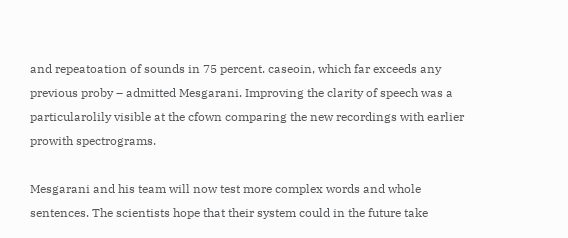and repeatoation of sounds in 75 percent. caseoin, which far exceeds any previous proby – admitted Mesgarani. Improving the clarity of speech was a particularolily visible at the cfown comparing the new recordings with earlier prowith spectrograms.

Mesgarani and his team will now test more complex words and whole sentences. The scientists hope that their system could in the future take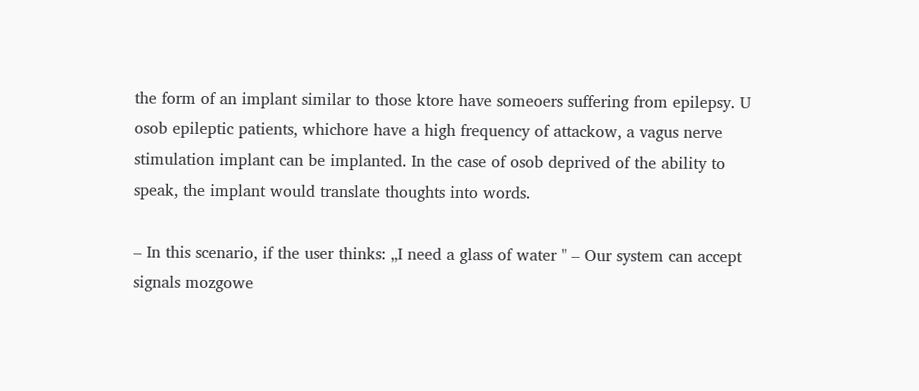the form of an implant similar to those ktore have someoers suffering from epilepsy. U osob epileptic patients, whichore have a high frequency of attackow, a vagus nerve stimulation implant can be implanted. In the case of osob deprived of the ability to speak, the implant would translate thoughts into words.

– In this scenario, if the user thinks: „I need a glass of water " – Our system can accept signals mozgowe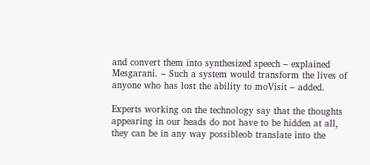and convert them into synthesized speech – explained Mesgarani. – Such a system would transform the lives of anyone who has lost the ability to moVisit – added.

Experts working on the technology say that the thoughts appearing in our heads do not have to be hidden at all, they can be in any way possibleob translate into the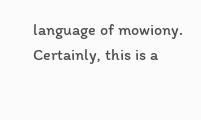language of mowiony. Certainly, this is a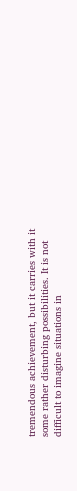tremendous achievement, but it carries with it some rather disturbing possibilities. It is not difficult to imagine situations in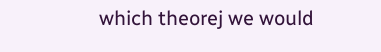which theorej we would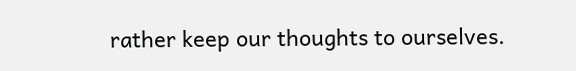rather keep our thoughts to ourselves.